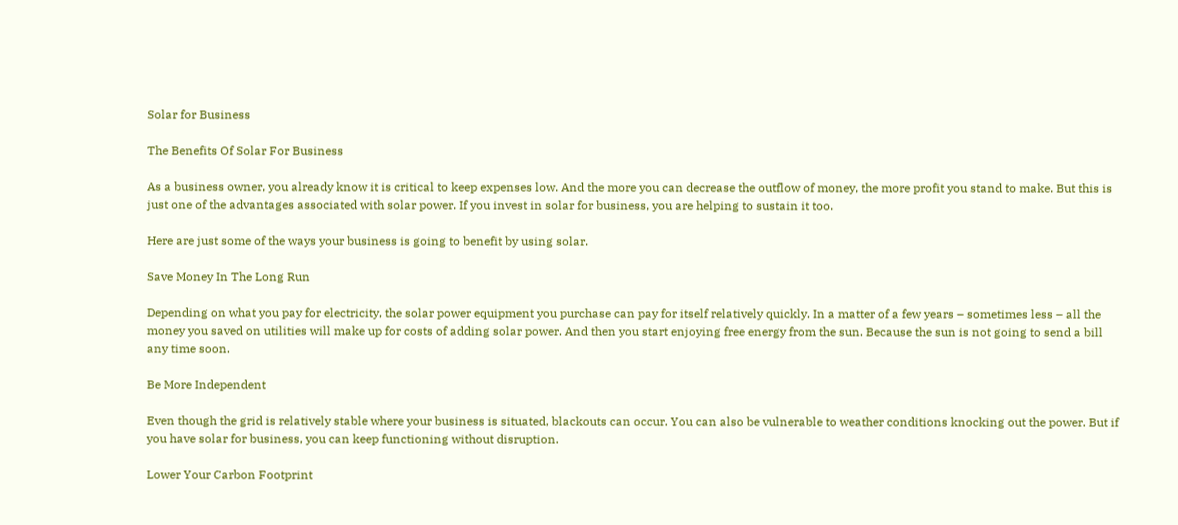Solar for Business

The Benefits Of Solar For Business

As a business owner, you already know it is critical to keep expenses low. And the more you can decrease the outflow of money, the more profit you stand to make. But this is just one of the advantages associated with solar power. If you invest in solar for business, you are helping to sustain it too.

Here are just some of the ways your business is going to benefit by using solar.

Save Money In The Long Run

Depending on what you pay for electricity, the solar power equipment you purchase can pay for itself relatively quickly. In a matter of a few years – sometimes less – all the money you saved on utilities will make up for costs of adding solar power. And then you start enjoying free energy from the sun. Because the sun is not going to send a bill any time soon.

Be More Independent

Even though the grid is relatively stable where your business is situated, blackouts can occur. You can also be vulnerable to weather conditions knocking out the power. But if you have solar for business, you can keep functioning without disruption.

Lower Your Carbon Footprint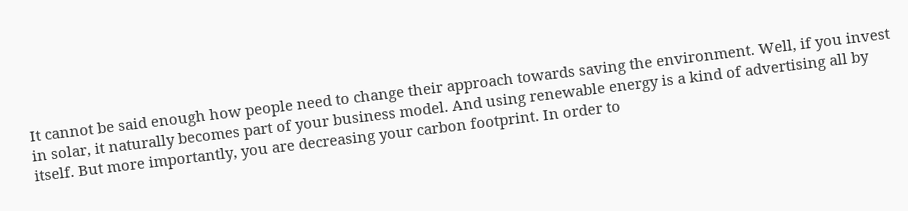It cannot be said enough how people need to change their approach towards saving the environment. Well, if you invest in solar, it naturally becomes part of your business model. And using renewable energy is a kind of advertising all by itself. But more importantly, you are decreasing your carbon footprint. In order to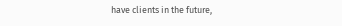have clients in the future,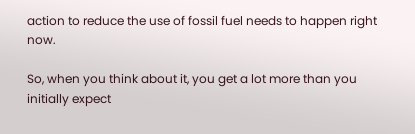action to reduce the use of fossil fuel needs to happen right now.

So, when you think about it, you get a lot more than you initially expect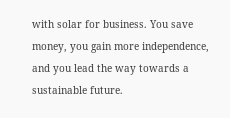with solar for business. You save money, you gain more independence, and you lead the way towards a sustainable future.